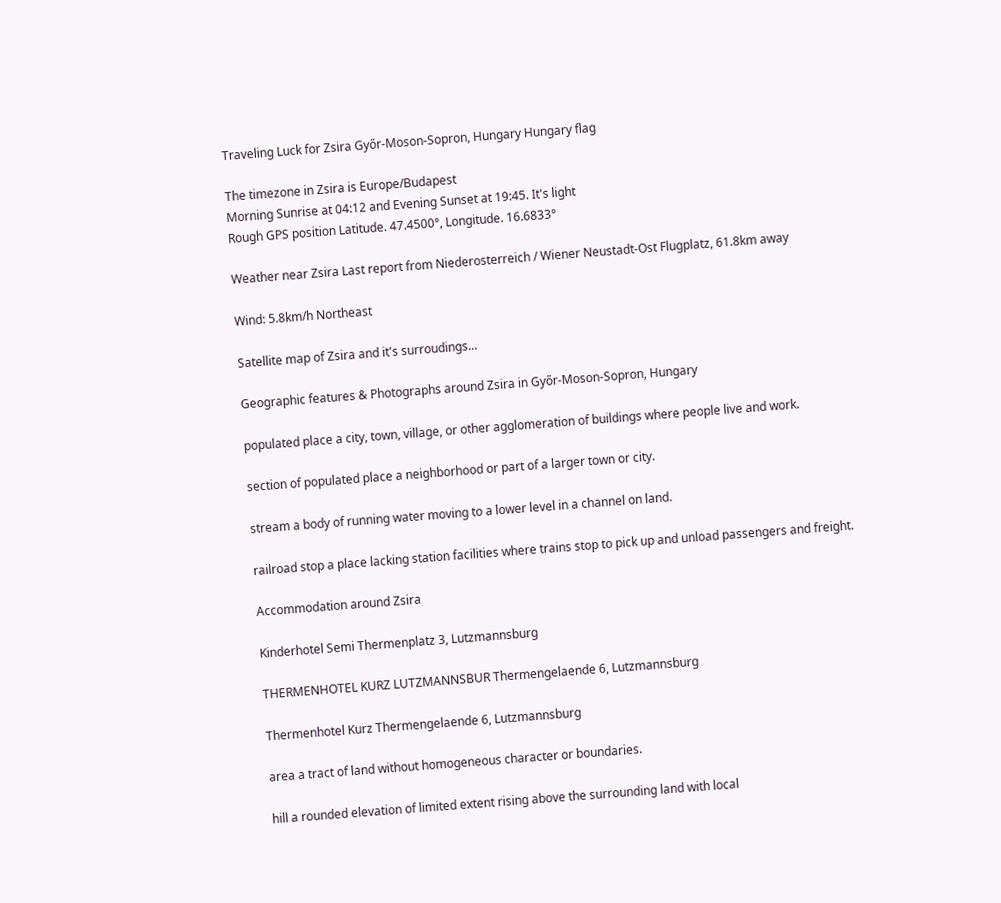Traveling Luck for Zsira Győr-Moson-Sopron, Hungary Hungary flag

The timezone in Zsira is Europe/Budapest
Morning Sunrise at 04:12 and Evening Sunset at 19:45. It's light
Rough GPS position Latitude. 47.4500°, Longitude. 16.6833°

Weather near Zsira Last report from Niederosterreich / Wiener Neustadt-Ost Flugplatz, 61.8km away

Wind: 5.8km/h Northeast

Satellite map of Zsira and it's surroudings...

Geographic features & Photographs around Zsira in Győr-Moson-Sopron, Hungary

populated place a city, town, village, or other agglomeration of buildings where people live and work.

section of populated place a neighborhood or part of a larger town or city.

stream a body of running water moving to a lower level in a channel on land.

railroad stop a place lacking station facilities where trains stop to pick up and unload passengers and freight.

Accommodation around Zsira

Kinderhotel Semi Thermenplatz 3, Lutzmannsburg

THERMENHOTEL KURZ LUTZMANNSBUR Thermengelaende 6, Lutzmannsburg

Thermenhotel Kurz Thermengelaende 6, Lutzmannsburg

area a tract of land without homogeneous character or boundaries.

hill a rounded elevation of limited extent rising above the surrounding land with local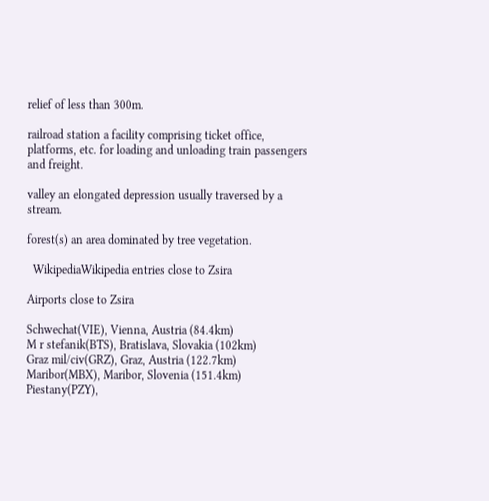relief of less than 300m.

railroad station a facility comprising ticket office, platforms, etc. for loading and unloading train passengers and freight.

valley an elongated depression usually traversed by a stream.

forest(s) an area dominated by tree vegetation.

  WikipediaWikipedia entries close to Zsira

Airports close to Zsira

Schwechat(VIE), Vienna, Austria (84.4km)
M r stefanik(BTS), Bratislava, Slovakia (102km)
Graz mil/civ(GRZ), Graz, Austria (122.7km)
Maribor(MBX), Maribor, Slovenia (151.4km)
Piestany(PZY),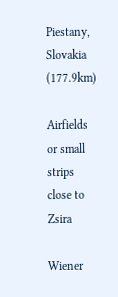Piestany, Slovakia (177.9km)

Airfields or small strips close to Zsira

Wiener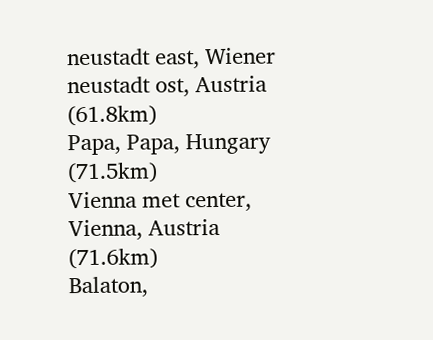neustadt east, Wiener neustadt ost, Austria (61.8km)
Papa, Papa, Hungary (71.5km)
Vienna met center, Vienna, Austria (71.6km)
Balaton,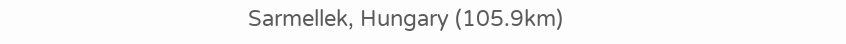Sarmellek, Hungary (105.9km)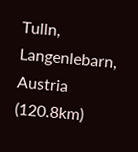Tulln, Langenlebarn, Austria (120.8km)